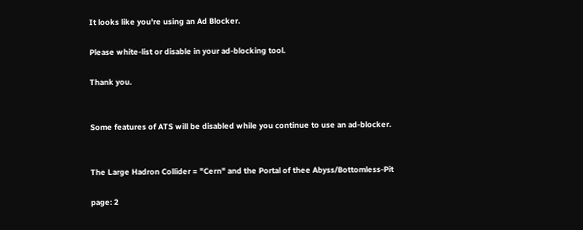It looks like you're using an Ad Blocker.

Please white-list or disable in your ad-blocking tool.

Thank you.


Some features of ATS will be disabled while you continue to use an ad-blocker.


The Large Hadron Collider = "Cern" and the Portal of thee Abyss/Bottomless-Pit

page: 2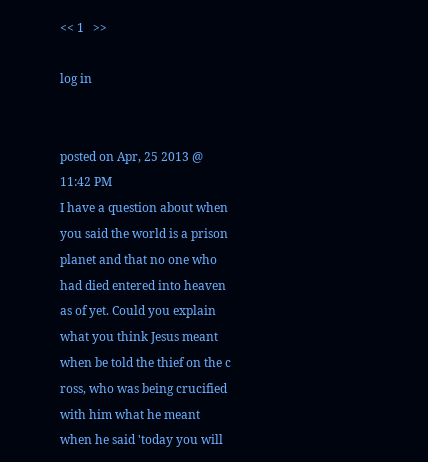<< 1   >>

log in


posted on Apr, 25 2013 @ 11:42 PM
I have a question about when you said the world is a prison planet and that no one who had died entered into heaven as of yet. Could you explain what you think Jesus meant when be told the thief on the c ross, who was being crucified with him what he meant when he said 'today you will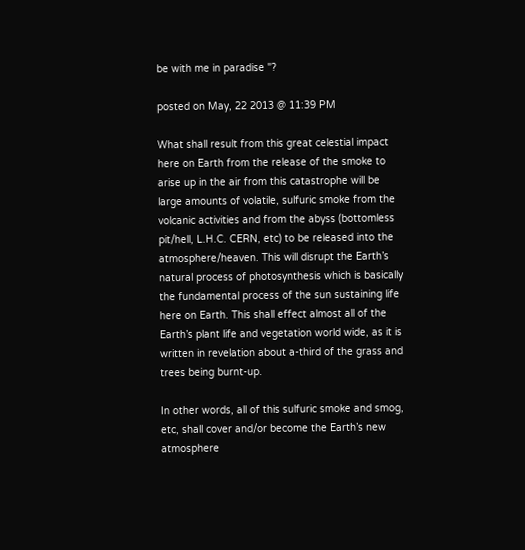be with me in paradise "?

posted on May, 22 2013 @ 11:39 PM

What shall result from this great celestial impact here on Earth from the release of the smoke to arise up in the air from this catastrophe will be large amounts of volatile, sulfuric smoke from the volcanic activities and from the abyss (bottomless pit/hell, L.H.C. CERN, etc) to be released into the atmosphere/heaven. This will disrupt the Earth’s natural process of photosynthesis which is basically the fundamental process of the sun sustaining life here on Earth. This shall effect almost all of the Earth’s plant life and vegetation world wide, as it is written in revelation about a-third of the grass and trees being burnt-up.

In other words, all of this sulfuric smoke and smog, etc, shall cover and/or become the Earth’s new atmosphere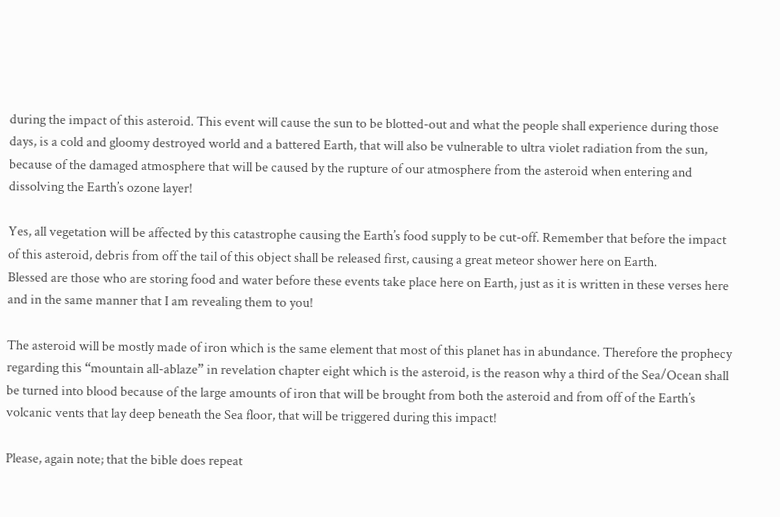during the impact of this asteroid. This event will cause the sun to be blotted-out and what the people shall experience during those days, is a cold and gloomy destroyed world and a battered Earth, that will also be vulnerable to ultra violet radiation from the sun, because of the damaged atmosphere that will be caused by the rupture of our atmosphere from the asteroid when entering and dissolving the Earth’s ozone layer!

Yes, all vegetation will be affected by this catastrophe causing the Earth’s food supply to be cut-off. Remember that before the impact of this asteroid, debris from off the tail of this object shall be released first, causing a great meteor shower here on Earth.
Blessed are those who are storing food and water before these events take place here on Earth, just as it is written in these verses here and in the same manner that I am revealing them to you!

The asteroid will be mostly made of iron which is the same element that most of this planet has in abundance. Therefore the prophecy regarding this “mountain all-ablaze” in revelation chapter eight which is the asteroid, is the reason why a third of the Sea/Ocean shall be turned into blood because of the large amounts of iron that will be brought from both the asteroid and from off of the Earth’s volcanic vents that lay deep beneath the Sea floor, that will be triggered during this impact!

Please, again note; that the bible does repeat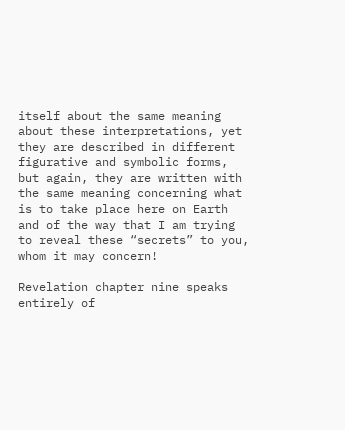itself about the same meaning about these interpretations, yet they are described in different figurative and symbolic forms, but again, they are written with the same meaning concerning what is to take place here on Earth and of the way that I am trying to reveal these “secrets” to you, whom it may concern!

Revelation chapter nine speaks entirely of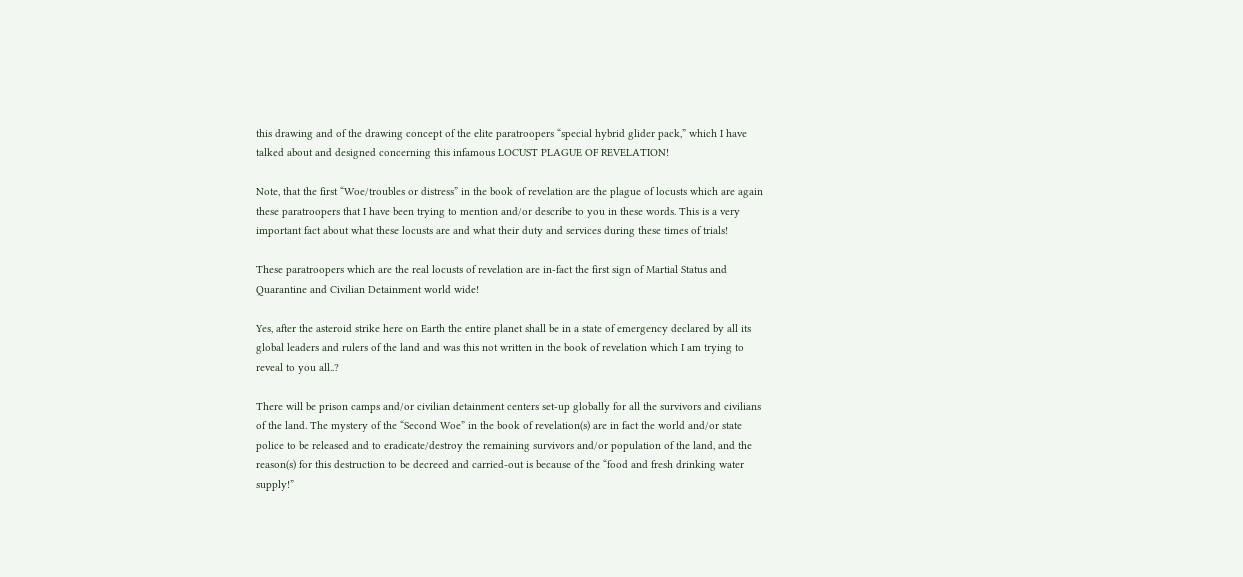this drawing and of the drawing concept of the elite paratroopers “special hybrid glider pack,” which I have talked about and designed concerning this infamous LOCUST PLAGUE OF REVELATION!

Note, that the first “Woe/troubles or distress” in the book of revelation are the plague of locusts which are again these paratroopers that I have been trying to mention and/or describe to you in these words. This is a very important fact about what these locusts are and what their duty and services during these times of trials!

These paratroopers which are the real locusts of revelation are in-fact the first sign of Martial Status and Quarantine and Civilian Detainment world wide!

Yes, after the asteroid strike here on Earth the entire planet shall be in a state of emergency declared by all its global leaders and rulers of the land and was this not written in the book of revelation which I am trying to reveal to you all..?

There will be prison camps and/or civilian detainment centers set-up globally for all the survivors and civilians of the land. The mystery of the “Second Woe” in the book of revelation(s) are in fact the world and/or state police to be released and to eradicate/destroy the remaining survivors and/or population of the land, and the reason(s) for this destruction to be decreed and carried-out is because of the “food and fresh drinking water supply!”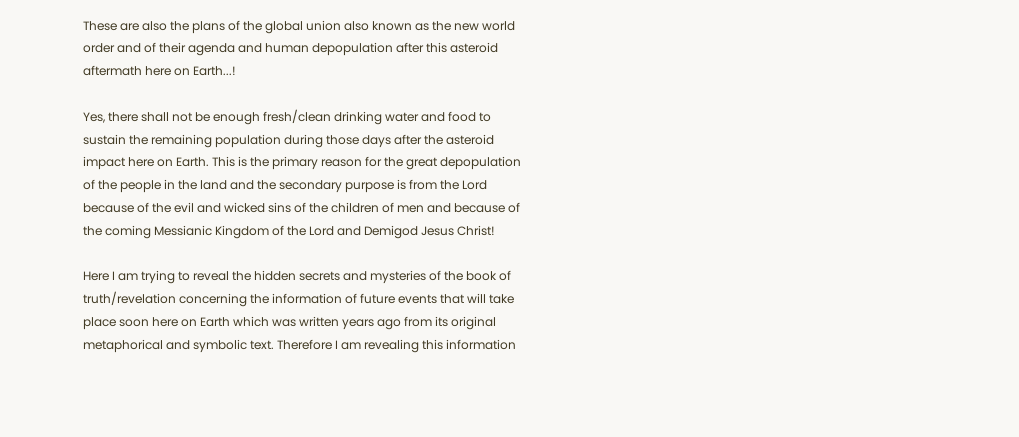These are also the plans of the global union also known as the new world order and of their agenda and human depopulation after this asteroid aftermath here on Earth...!

Yes, there shall not be enough fresh/clean drinking water and food to sustain the remaining population during those days after the asteroid impact here on Earth. This is the primary reason for the great depopulation of the people in the land and the secondary purpose is from the Lord because of the evil and wicked sins of the children of men and because of the coming Messianic Kingdom of the Lord and Demigod Jesus Christ!

Here I am trying to reveal the hidden secrets and mysteries of the book of truth/revelation concerning the information of future events that will take place soon here on Earth which was written years ago from its original metaphorical and symbolic text. Therefore I am revealing this information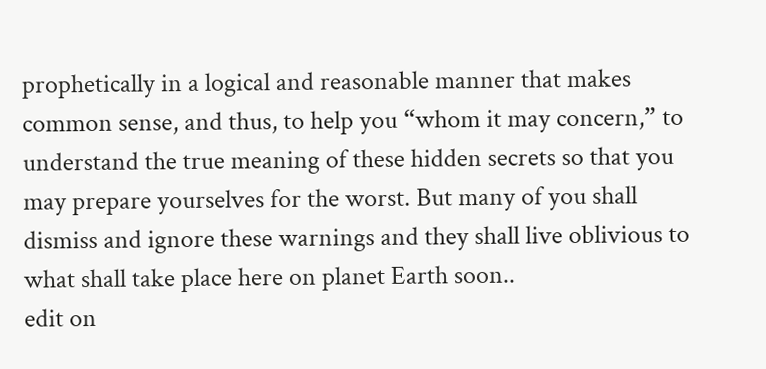prophetically in a logical and reasonable manner that makes common sense, and thus, to help you “whom it may concern,” to understand the true meaning of these hidden secrets so that you may prepare yourselves for the worst. But many of you shall dismiss and ignore these warnings and they shall live oblivious to what shall take place here on planet Earth soon..
edit on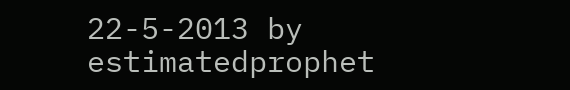22-5-2013 by estimatedprophet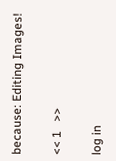because: Editing Images!

<< 1   >>

log in